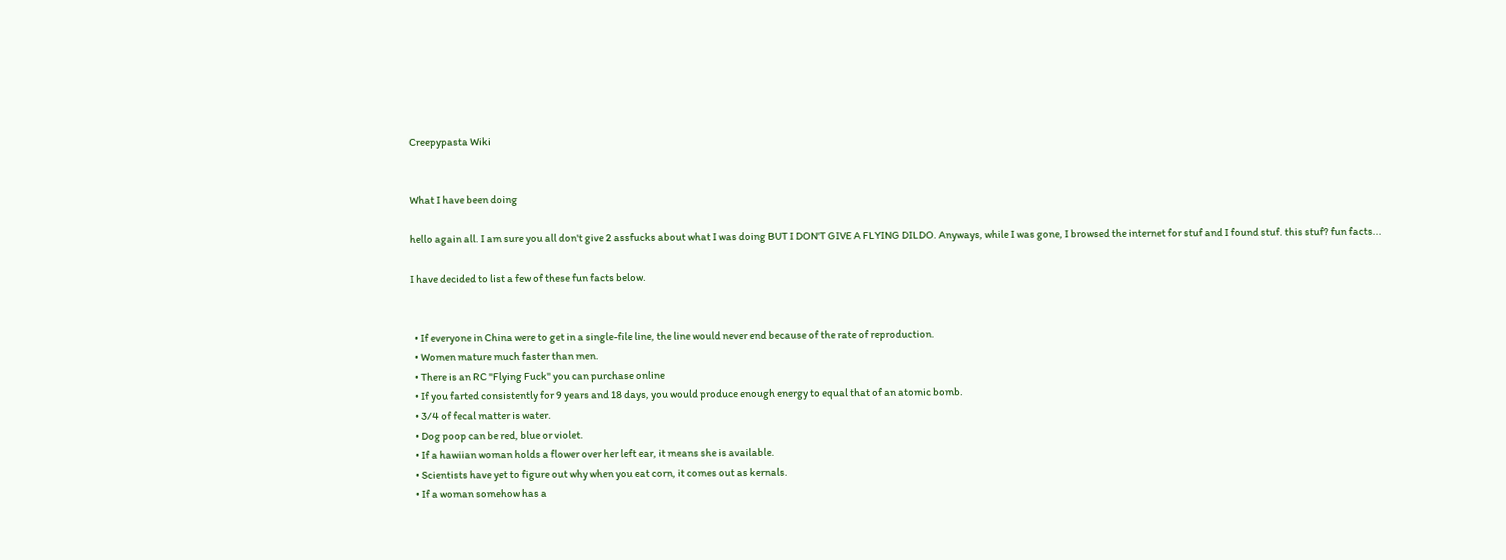Creepypasta Wiki


What I have been doing

hello again all. I am sure you all don't give 2 assfucks about what I was doing BUT I DON'T GIVE A FLYING DILDO. Anyways, while I was gone, I browsed the internet for stuf and I found stuf. this stuf? fun facts...

I have decided to list a few of these fun facts below.


  • If everyone in China were to get in a single-file line, the line would never end because of the rate of reproduction.
  • Women mature much faster than men.
  • There is an RC "Flying Fuck" you can purchase online
  • If you farted consistently for 9 years and 18 days, you would produce enough energy to equal that of an atomic bomb.
  • 3/4 of fecal matter is water.
  • Dog poop can be red, blue or violet.
  • If a hawiian woman holds a flower over her left ear, it means she is available.
  • Scientists have yet to figure out why when you eat corn, it comes out as kernals.
  • If a woman somehow has a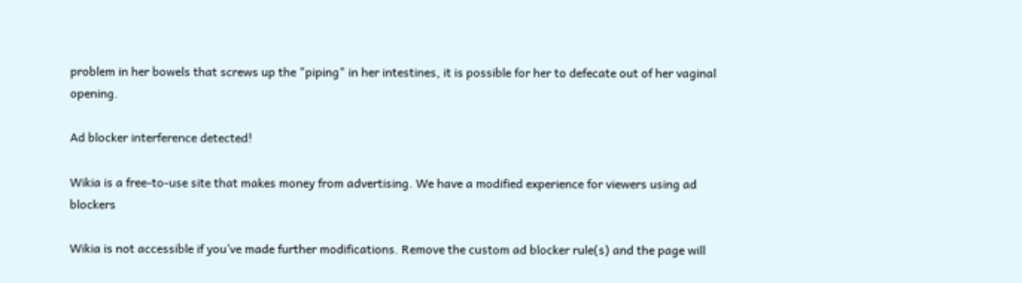problem in her bowels that screws up the "piping" in her intestines, it is possible for her to defecate out of her vaginal opening.

Ad blocker interference detected!

Wikia is a free-to-use site that makes money from advertising. We have a modified experience for viewers using ad blockers

Wikia is not accessible if you’ve made further modifications. Remove the custom ad blocker rule(s) and the page will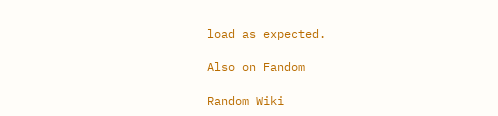load as expected.

Also on Fandom

Random Wiki